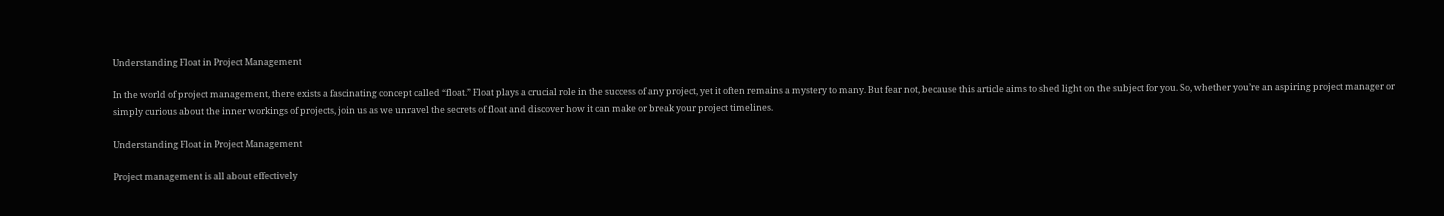Understanding Float in Project Management

In the world of project management, there exists a fascinating concept called “float.” Float plays a crucial role in the success of any project, yet it often remains a mystery to many. But fear not, because this article aims to shed light on the subject for you. So, whether you’re an aspiring project manager or simply curious about the inner workings of projects, join us as we unravel the secrets of float and discover how it can make or break your project timelines.

Understanding Float in Project Management

Project management is all about effectively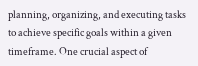planning, organizing, and executing tasks to achieve specific goals within a given timeframe. One crucial aspect of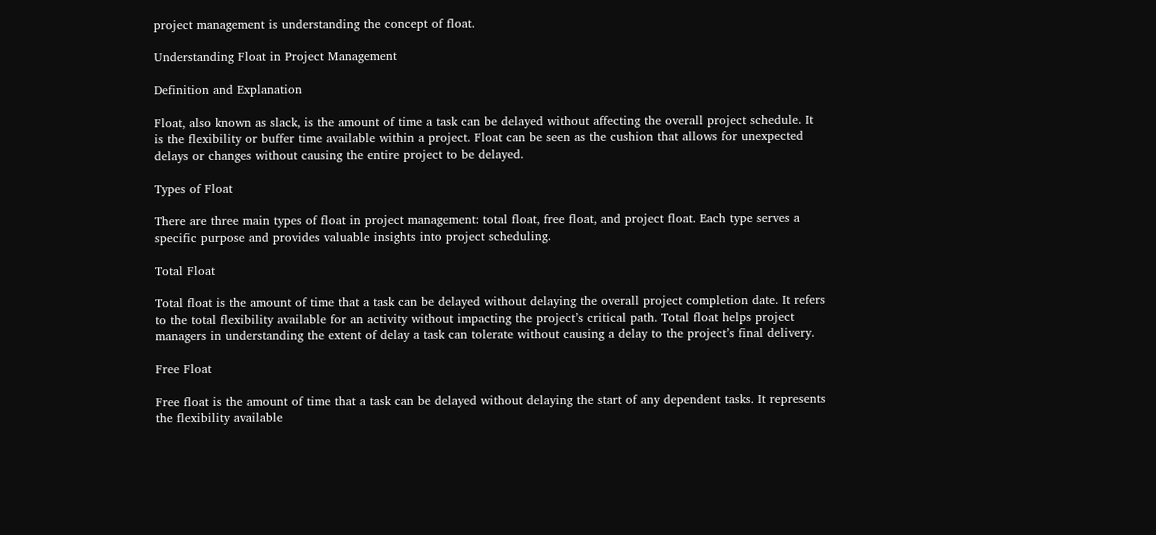project management is understanding the concept of float.

Understanding Float in Project Management

Definition and Explanation

Float, also known as slack, is the amount of time a task can be delayed without affecting the overall project schedule. It is the flexibility or buffer time available within a project. Float can be seen as the cushion that allows for unexpected delays or changes without causing the entire project to be delayed.

Types of Float

There are three main types of float in project management: total float, free float, and project float. Each type serves a specific purpose and provides valuable insights into project scheduling.

Total Float

Total float is the amount of time that a task can be delayed without delaying the overall project completion date. It refers to the total flexibility available for an activity without impacting the project’s critical path. Total float helps project managers in understanding the extent of delay a task can tolerate without causing a delay to the project’s final delivery.

Free Float

Free float is the amount of time that a task can be delayed without delaying the start of any dependent tasks. It represents the flexibility available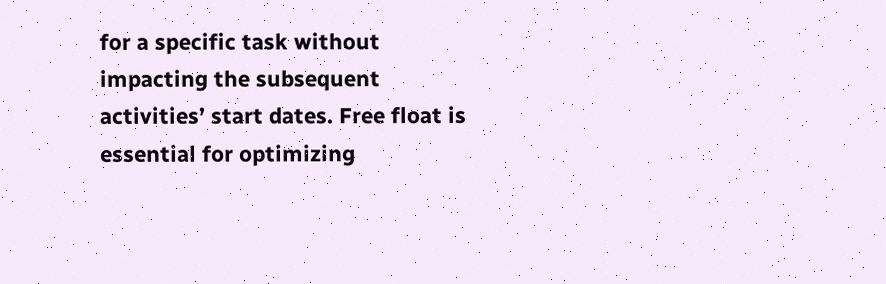for a specific task without impacting the subsequent activities’ start dates. Free float is essential for optimizing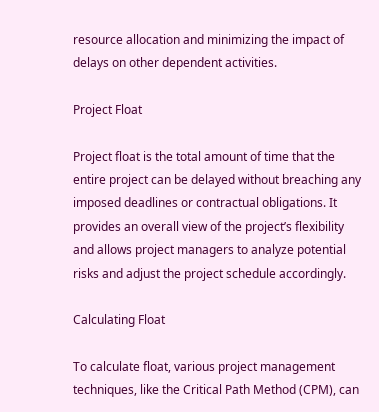resource allocation and minimizing the impact of delays on other dependent activities.

Project Float

Project float is the total amount of time that the entire project can be delayed without breaching any imposed deadlines or contractual obligations. It provides an overall view of the project’s flexibility and allows project managers to analyze potential risks and adjust the project schedule accordingly.

Calculating Float

To calculate float, various project management techniques, like the Critical Path Method (CPM), can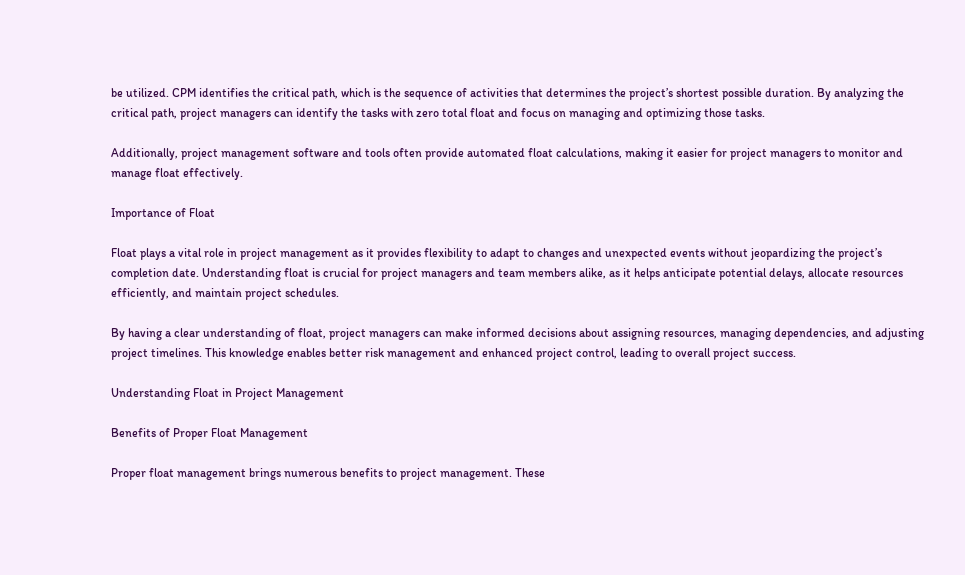be utilized. CPM identifies the critical path, which is the sequence of activities that determines the project’s shortest possible duration. By analyzing the critical path, project managers can identify the tasks with zero total float and focus on managing and optimizing those tasks.

Additionally, project management software and tools often provide automated float calculations, making it easier for project managers to monitor and manage float effectively.

Importance of Float

Float plays a vital role in project management as it provides flexibility to adapt to changes and unexpected events without jeopardizing the project’s completion date. Understanding float is crucial for project managers and team members alike, as it helps anticipate potential delays, allocate resources efficiently, and maintain project schedules.

By having a clear understanding of float, project managers can make informed decisions about assigning resources, managing dependencies, and adjusting project timelines. This knowledge enables better risk management and enhanced project control, leading to overall project success.

Understanding Float in Project Management

Benefits of Proper Float Management

Proper float management brings numerous benefits to project management. These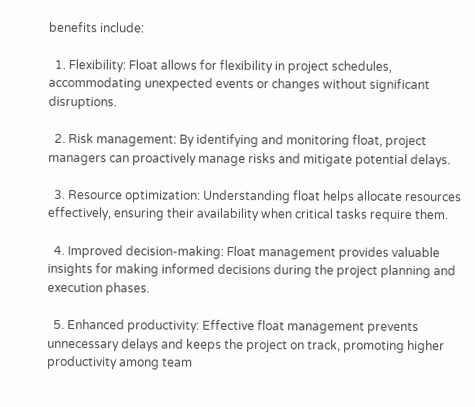benefits include:

  1. Flexibility: Float allows for flexibility in project schedules, accommodating unexpected events or changes without significant disruptions.

  2. Risk management: By identifying and monitoring float, project managers can proactively manage risks and mitigate potential delays.

  3. Resource optimization: Understanding float helps allocate resources effectively, ensuring their availability when critical tasks require them.

  4. Improved decision-making: Float management provides valuable insights for making informed decisions during the project planning and execution phases.

  5. Enhanced productivity: Effective float management prevents unnecessary delays and keeps the project on track, promoting higher productivity among team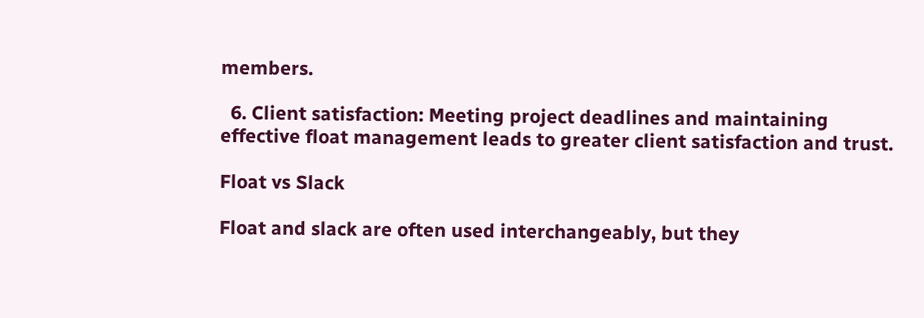members.

  6. Client satisfaction: Meeting project deadlines and maintaining effective float management leads to greater client satisfaction and trust.

Float vs Slack

Float and slack are often used interchangeably, but they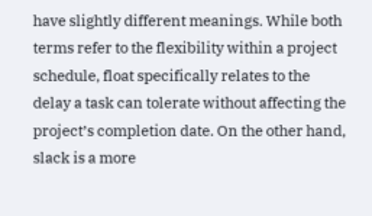have slightly different meanings. While both terms refer to the flexibility within a project schedule, float specifically relates to the delay a task can tolerate without affecting the project’s completion date. On the other hand, slack is a more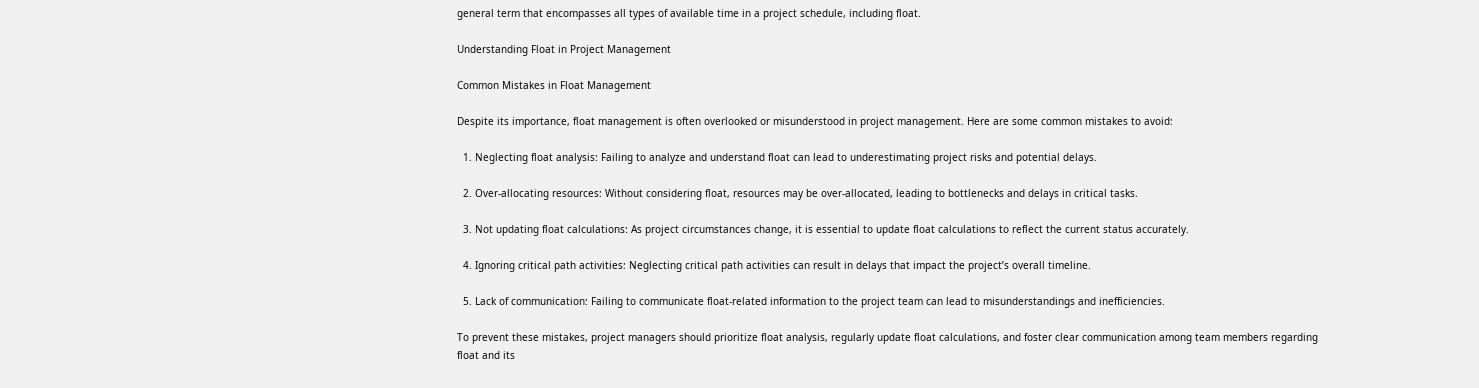general term that encompasses all types of available time in a project schedule, including float.

Understanding Float in Project Management

Common Mistakes in Float Management

Despite its importance, float management is often overlooked or misunderstood in project management. Here are some common mistakes to avoid:

  1. Neglecting float analysis: Failing to analyze and understand float can lead to underestimating project risks and potential delays.

  2. Over-allocating resources: Without considering float, resources may be over-allocated, leading to bottlenecks and delays in critical tasks.

  3. Not updating float calculations: As project circumstances change, it is essential to update float calculations to reflect the current status accurately.

  4. Ignoring critical path activities: Neglecting critical path activities can result in delays that impact the project’s overall timeline.

  5. Lack of communication: Failing to communicate float-related information to the project team can lead to misunderstandings and inefficiencies.

To prevent these mistakes, project managers should prioritize float analysis, regularly update float calculations, and foster clear communication among team members regarding float and its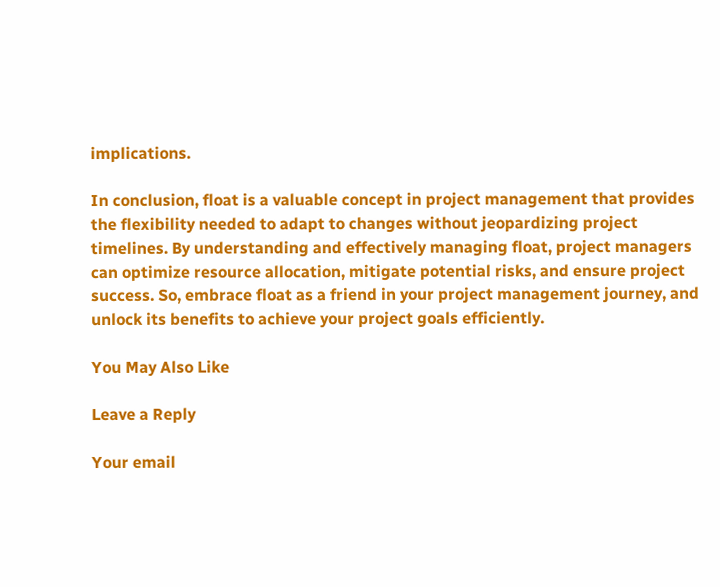implications.

In conclusion, float is a valuable concept in project management that provides the flexibility needed to adapt to changes without jeopardizing project timelines. By understanding and effectively managing float, project managers can optimize resource allocation, mitigate potential risks, and ensure project success. So, embrace float as a friend in your project management journey, and unlock its benefits to achieve your project goals efficiently.

You May Also Like

Leave a Reply

Your email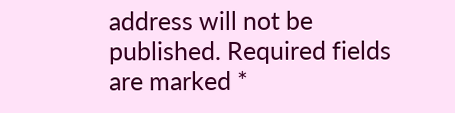address will not be published. Required fields are marked *